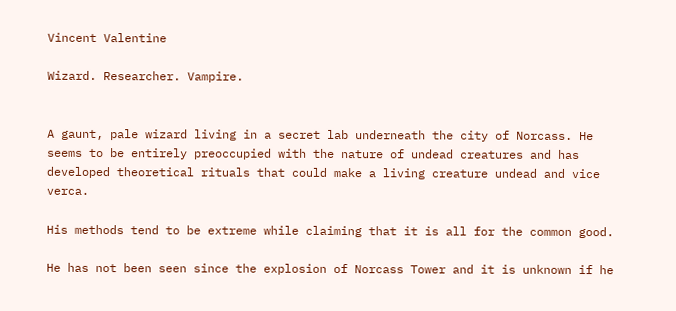Vincent Valentine

Wizard. Researcher. Vampire.


A gaunt, pale wizard living in a secret lab underneath the city of Norcass. He seems to be entirely preoccupied with the nature of undead creatures and has developed theoretical rituals that could make a living creature undead and vice verca.

His methods tend to be extreme while claiming that it is all for the common good.

He has not been seen since the explosion of Norcass Tower and it is unknown if he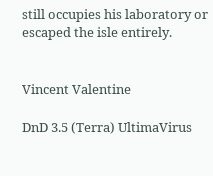still occupies his laboratory or escaped the isle entirely.


Vincent Valentine

DnD 3.5 (Terra) UltimaVirus